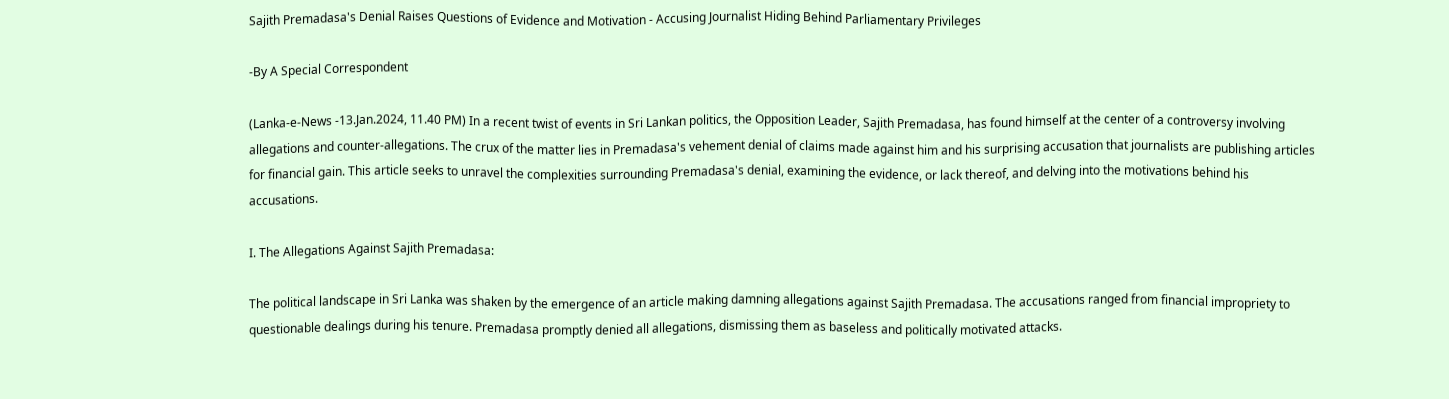Sajith Premadasa's Denial Raises Questions of Evidence and Motivation - Accusing Journalist Hiding Behind Parliamentary Privileges

-By A Special Correspondent

(Lanka-e-News -13.Jan.2024, 11.40 PM) In a recent twist of events in Sri Lankan politics, the Opposition Leader, Sajith Premadasa, has found himself at the center of a controversy involving allegations and counter-allegations. The crux of the matter lies in Premadasa's vehement denial of claims made against him and his surprising accusation that journalists are publishing articles for financial gain. This article seeks to unravel the complexities surrounding Premadasa's denial, examining the evidence, or lack thereof, and delving into the motivations behind his accusations.

I. The Allegations Against Sajith Premadasa:

The political landscape in Sri Lanka was shaken by the emergence of an article making damning allegations against Sajith Premadasa. The accusations ranged from financial impropriety to questionable dealings during his tenure. Premadasa promptly denied all allegations, dismissing them as baseless and politically motivated attacks.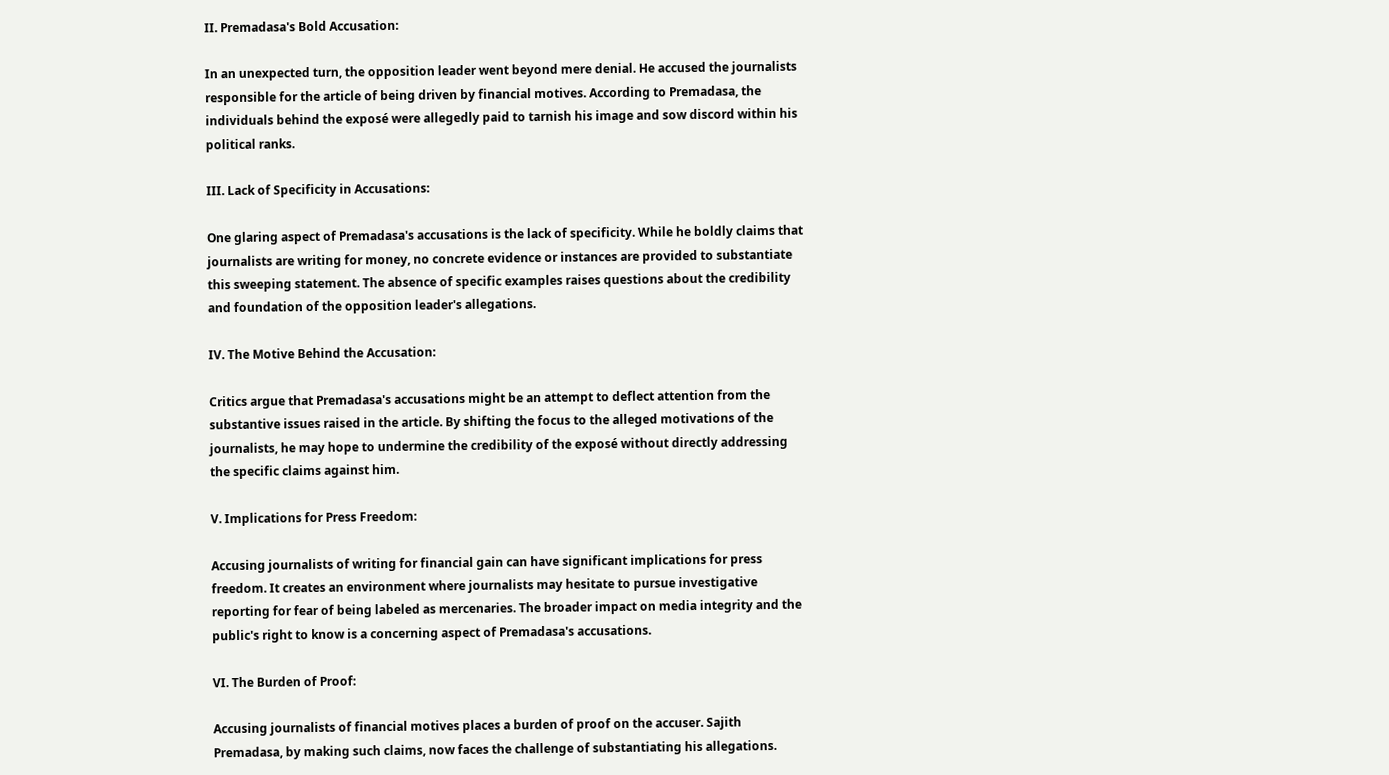II. Premadasa's Bold Accusation:

In an unexpected turn, the opposition leader went beyond mere denial. He accused the journalists responsible for the article of being driven by financial motives. According to Premadasa, the individuals behind the exposé were allegedly paid to tarnish his image and sow discord within his political ranks.

III. Lack of Specificity in Accusations:

One glaring aspect of Premadasa's accusations is the lack of specificity. While he boldly claims that journalists are writing for money, no concrete evidence or instances are provided to substantiate this sweeping statement. The absence of specific examples raises questions about the credibility and foundation of the opposition leader's allegations.

IV. The Motive Behind the Accusation:

Critics argue that Premadasa's accusations might be an attempt to deflect attention from the substantive issues raised in the article. By shifting the focus to the alleged motivations of the journalists, he may hope to undermine the credibility of the exposé without directly addressing the specific claims against him.

V. Implications for Press Freedom:

Accusing journalists of writing for financial gain can have significant implications for press freedom. It creates an environment where journalists may hesitate to pursue investigative reporting for fear of being labeled as mercenaries. The broader impact on media integrity and the public's right to know is a concerning aspect of Premadasa's accusations.

VI. The Burden of Proof:

Accusing journalists of financial motives places a burden of proof on the accuser. Sajith Premadasa, by making such claims, now faces the challenge of substantiating his allegations.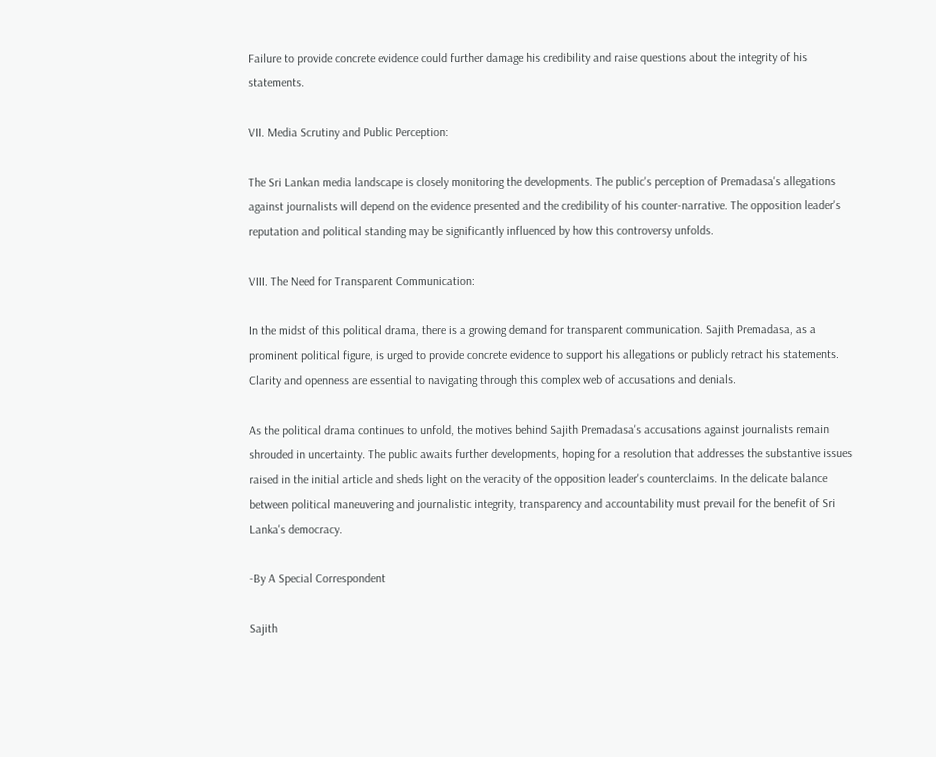Failure to provide concrete evidence could further damage his credibility and raise questions about the integrity of his statements.

VII. Media Scrutiny and Public Perception:

The Sri Lankan media landscape is closely monitoring the developments. The public's perception of Premadasa's allegations against journalists will depend on the evidence presented and the credibility of his counter-narrative. The opposition leader's reputation and political standing may be significantly influenced by how this controversy unfolds.

VIII. The Need for Transparent Communication:

In the midst of this political drama, there is a growing demand for transparent communication. Sajith Premadasa, as a prominent political figure, is urged to provide concrete evidence to support his allegations or publicly retract his statements. Clarity and openness are essential to navigating through this complex web of accusations and denials.

As the political drama continues to unfold, the motives behind Sajith Premadasa's accusations against journalists remain shrouded in uncertainty. The public awaits further developments, hoping for a resolution that addresses the substantive issues raised in the initial article and sheds light on the veracity of the opposition leader's counterclaims. In the delicate balance between political maneuvering and journalistic integrity, transparency and accountability must prevail for the benefit of Sri Lanka's democracy.

-By A Special Correspondent

Sajith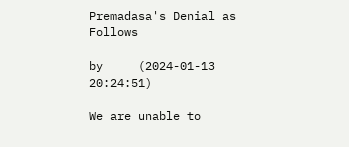Premadasa's Denial as Follows

by     (2024-01-13 20:24:51)

We are unable to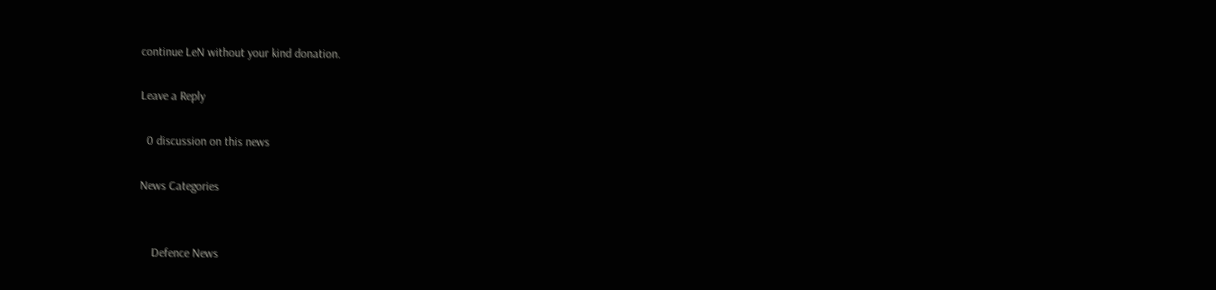continue LeN without your kind donation.

Leave a Reply

  0 discussion on this news

News Categories


    Defence News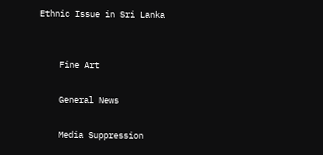Ethnic Issue in Sri Lanka


    Fine Art

    General News

    Media Suppression